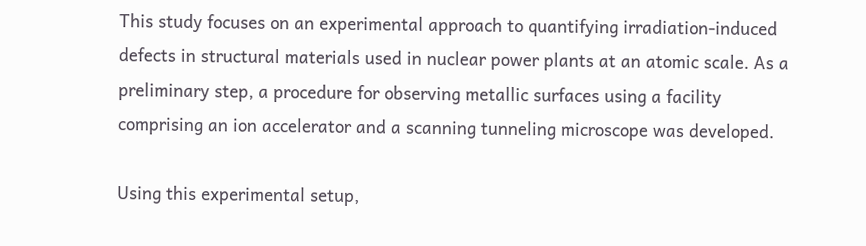This study focuses on an experimental approach to quantifying irradiation-induced defects in structural materials used in nuclear power plants at an atomic scale. As a preliminary step, a procedure for observing metallic surfaces using a facility comprising an ion accelerator and a scanning tunneling microscope was developed.

Using this experimental setup,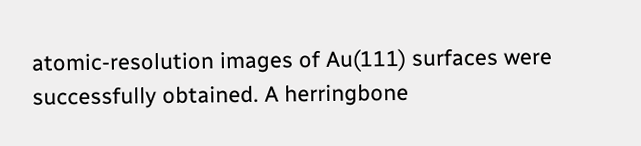atomic-resolution images of Au(111) surfaces were successfully obtained. A herringbone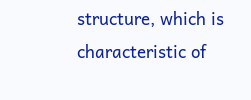structure, which is characteristic of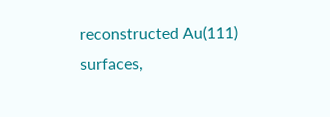reconstructed Au(111) surfaces,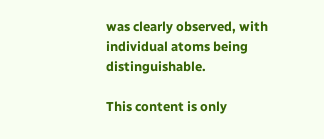was clearly observed, with individual atoms being distinguishable.

This content is only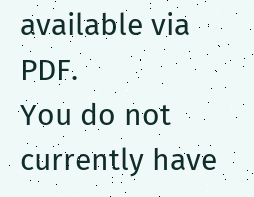available via PDF.
You do not currently have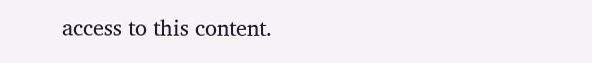access to this content.